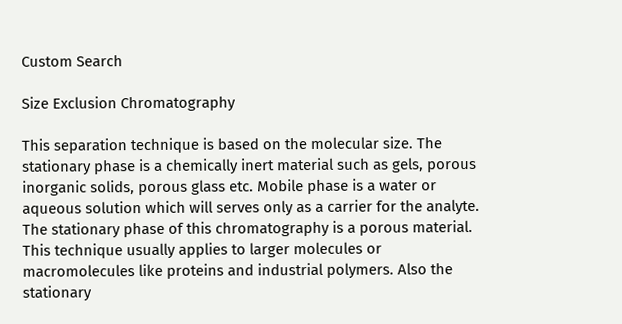Custom Search

Size Exclusion Chromatography

This separation technique is based on the molecular size. The stationary phase is a chemically inert material such as gels, porous inorganic solids, porous glass etc. Mobile phase is a water or aqueous solution which will serves only as a carrier for the analyte. The stationary phase of this chromatography is a porous material. This technique usually applies to larger molecules or macromolecules like proteins and industrial polymers. Also the stationary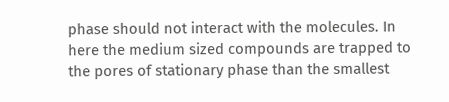phase should not interact with the molecules. In here the medium sized compounds are trapped to the pores of stationary phase than the smallest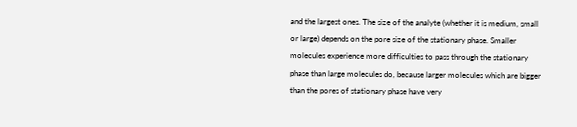and the largest ones. The size of the analyte (whether it is medium, small or large) depends on the pore size of the stationary phase. Smaller molecules experience more difficulties to pass through the stationary phase than large molecules do, because larger molecules which are bigger than the pores of stationary phase have very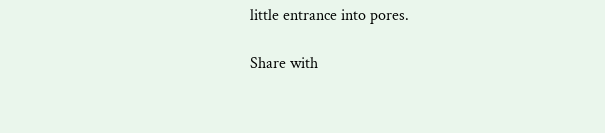little entrance into pores.

Share with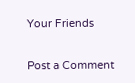Your Friends


Post a Comment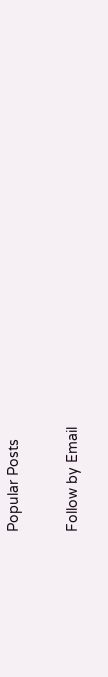Popular Posts

Follow by Email